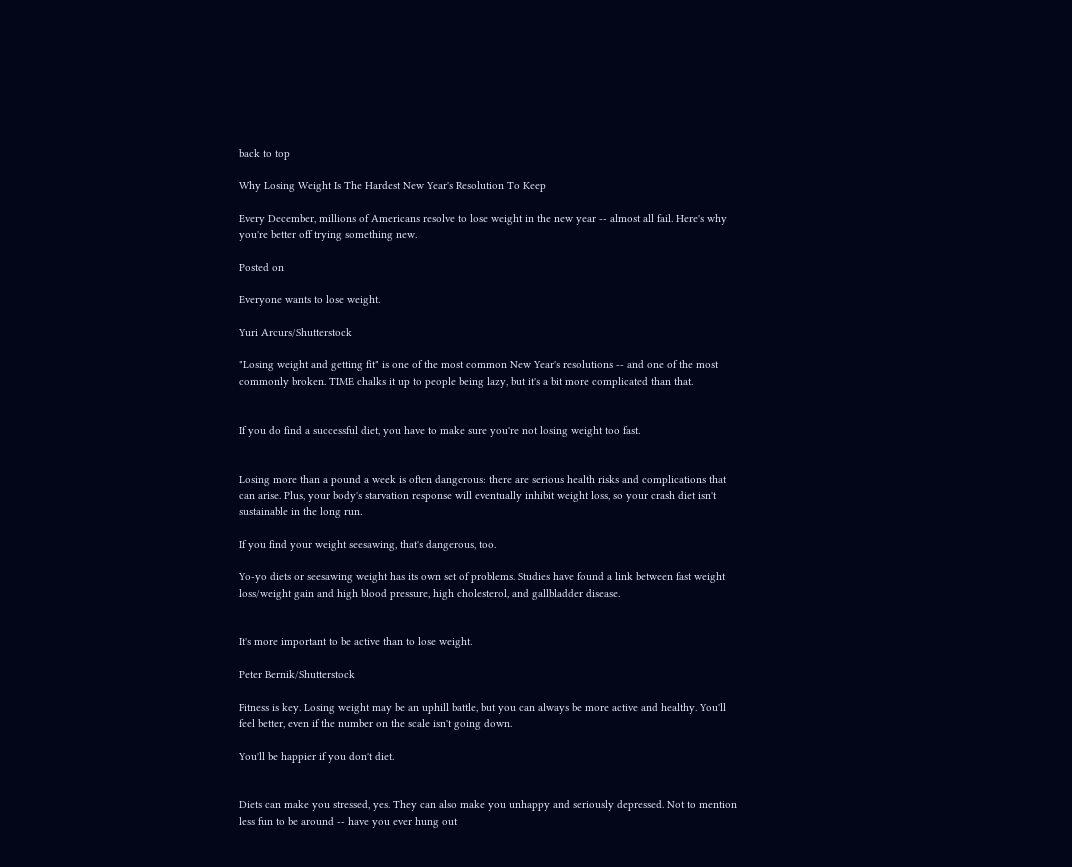back to top

Why Losing Weight Is The Hardest New Year's Resolution To Keep

Every December, millions of Americans resolve to lose weight in the new year -- almost all fail. Here's why you're better off trying something new.

Posted on

Everyone wants to lose weight.

Yuri Arcurs/Shutterstock

"Losing weight and getting fit" is one of the most common New Year's resolutions -- and one of the most commonly broken. TIME chalks it up to people being lazy, but it's a bit more complicated than that.


If you do find a successful diet, you have to make sure you're not losing weight too fast.


Losing more than a pound a week is often dangerous: there are serious health risks and complications that can arise. Plus, your body's starvation response will eventually inhibit weight loss, so your crash diet isn't sustainable in the long run.

If you find your weight seesawing, that's dangerous, too.

Yo-yo diets or seesawing weight has its own set of problems. Studies have found a link between fast weight loss/weight gain and high blood pressure, high cholesterol, and gallbladder disease.


It's more important to be active than to lose weight.

Peter Bernik/Shutterstock

Fitness is key. Losing weight may be an uphill battle, but you can always be more active and healthy. You'll feel better, even if the number on the scale isn't going down.

You'll be happier if you don't diet.


Diets can make you stressed, yes. They can also make you unhappy and seriously depressed. Not to mention less fun to be around -- have you ever hung out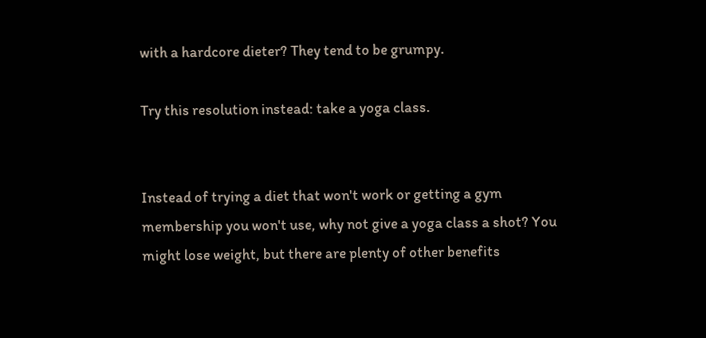with a hardcore dieter? They tend to be grumpy.

Try this resolution instead: take a yoga class.


Instead of trying a diet that won't work or getting a gym membership you won't use, why not give a yoga class a shot? You might lose weight, but there are plenty of other benefits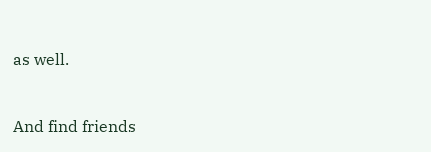as well.


And find friends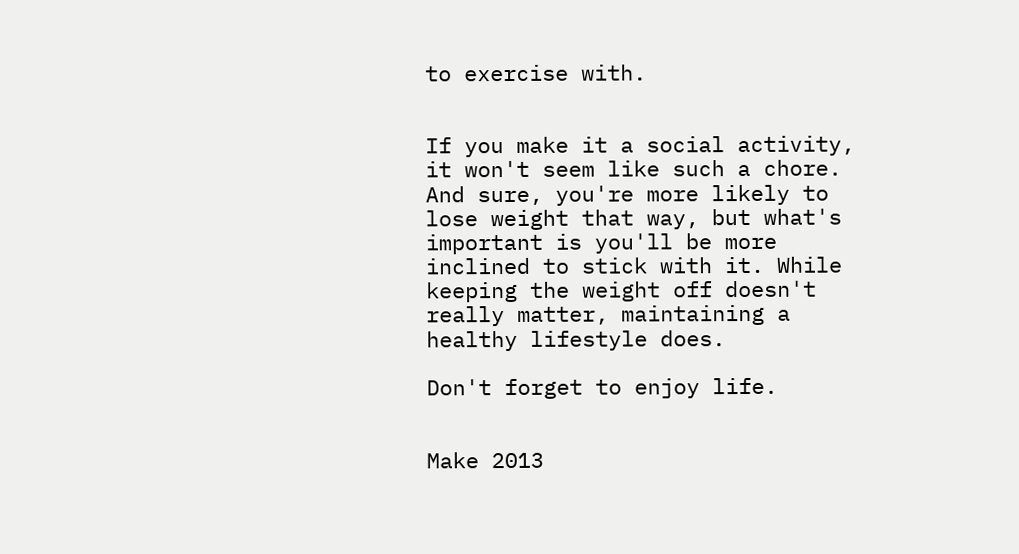to exercise with.


If you make it a social activity, it won't seem like such a chore. And sure, you're more likely to lose weight that way, but what's important is you'll be more inclined to stick with it. While keeping the weight off doesn't really matter, maintaining a healthy lifestyle does.

Don't forget to enjoy life.


Make 2013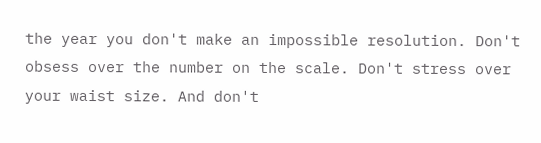the year you don't make an impossible resolution. Don't obsess over the number on the scale. Don't stress over your waist size. And don't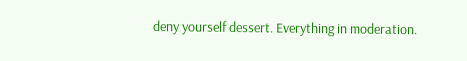deny yourself dessert. Everything in moderation.